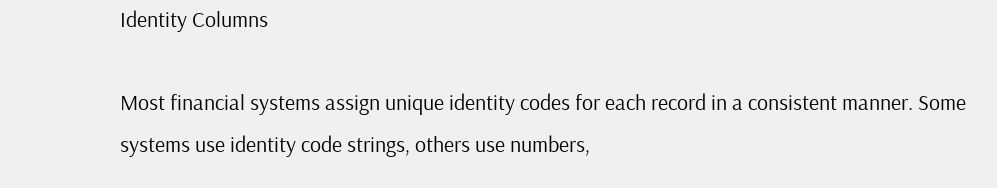Identity Columns

Most financial systems assign unique identity codes for each record in a consistent manner. Some systems use identity code strings, others use numbers,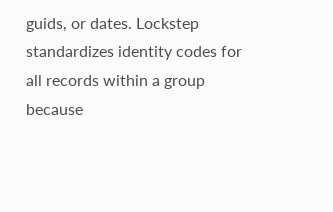guids, or dates. Lockstep standardizes identity codes for all records within a group because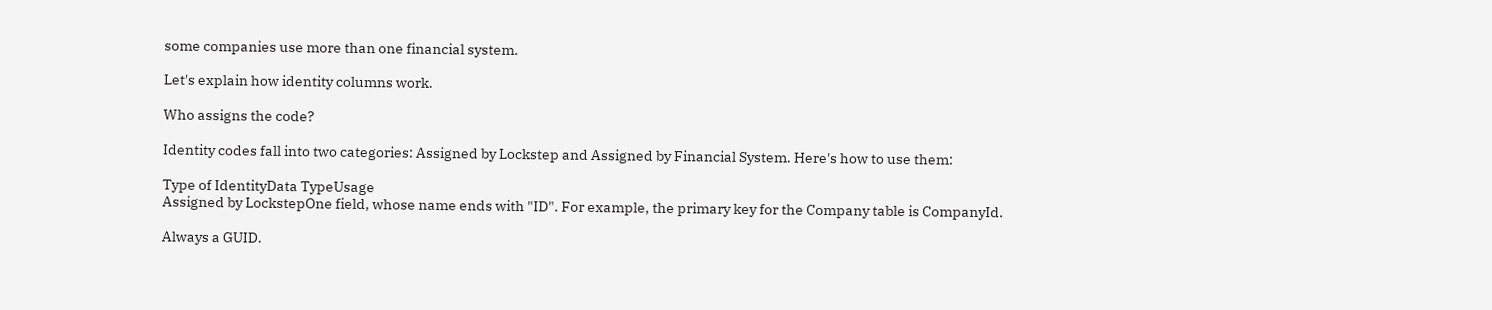some companies use more than one financial system.

Let's explain how identity columns work.

Who assigns the code?

Identity codes fall into two categories: Assigned by Lockstep and Assigned by Financial System. Here's how to use them:

Type of IdentityData TypeUsage
Assigned by LockstepOne field, whose name ends with "ID". For example, the primary key for the Company table is CompanyId.

Always a GUID.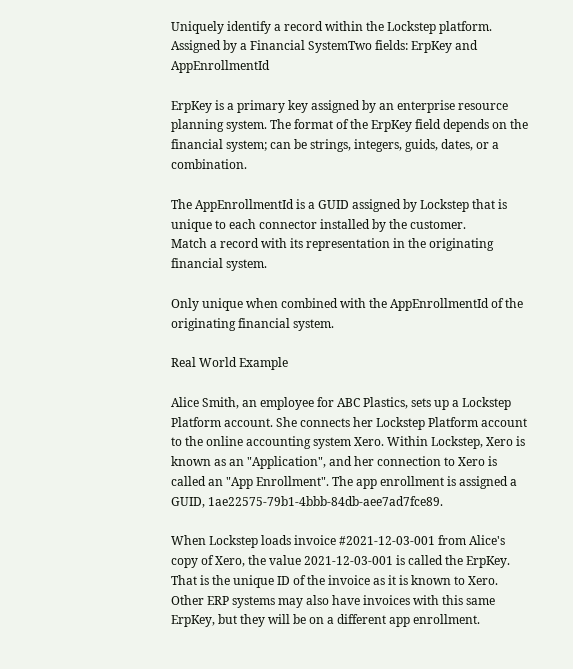Uniquely identify a record within the Lockstep platform.
Assigned by a Financial SystemTwo fields: ErpKey and AppEnrollmentId

ErpKey is a primary key assigned by an enterprise resource planning system. The format of the ErpKey field depends on the financial system; can be strings, integers, guids, dates, or a combination.

The AppEnrollmentId is a GUID assigned by Lockstep that is unique to each connector installed by the customer.
Match a record with its representation in the originating financial system.

Only unique when combined with the AppEnrollmentId of the originating financial system.

Real World Example

Alice Smith, an employee for ABC Plastics, sets up a Lockstep Platform account. She connects her Lockstep Platform account to the online accounting system Xero. Within Lockstep, Xero is known as an "Application", and her connection to Xero is called an "App Enrollment". The app enrollment is assigned a GUID, 1ae22575-79b1-4bbb-84db-aee7ad7fce89.

When Lockstep loads invoice #2021-12-03-001 from Alice's copy of Xero, the value 2021-12-03-001 is called the ErpKey. That is the unique ID of the invoice as it is known to Xero. Other ERP systems may also have invoices with this same ErpKey, but they will be on a different app enrollment.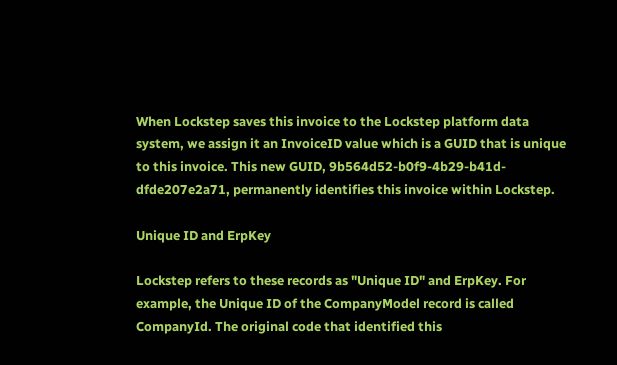When Lockstep saves this invoice to the Lockstep platform data system, we assign it an InvoiceID value which is a GUID that is unique to this invoice. This new GUID, 9b564d52-b0f9-4b29-b41d-dfde207e2a71, permanently identifies this invoice within Lockstep.

Unique ID and ErpKey

Lockstep refers to these records as "Unique ID" and ErpKey. For example, the Unique ID of the CompanyModel record is called CompanyId. The original code that identified this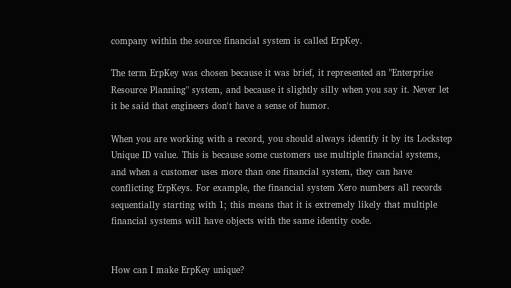company within the source financial system is called ErpKey.

The term ErpKey was chosen because it was brief, it represented an "Enterprise Resource Planning" system, and because it slightly silly when you say it. Never let it be said that engineers don't have a sense of humor.

When you are working with a record, you should always identify it by its Lockstep Unique ID value. This is because some customers use multiple financial systems, and when a customer uses more than one financial system, they can have conflicting ErpKeys. For example, the financial system Xero numbers all records sequentially starting with 1; this means that it is extremely likely that multiple financial systems will have objects with the same identity code.


How can I make ErpKey unique?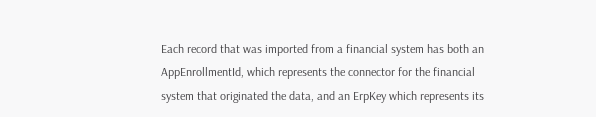Each record that was imported from a financial system has both an AppEnrollmentId, which represents the connector for the financial system that originated the data, and an ErpKey which represents its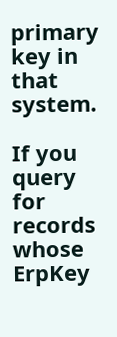primary key in that system.

If you query for records whose ErpKey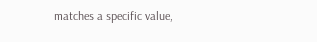matches a specific value,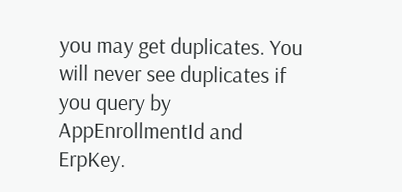you may get duplicates. You will never see duplicates if you query by AppEnrollmentId and ErpKey.